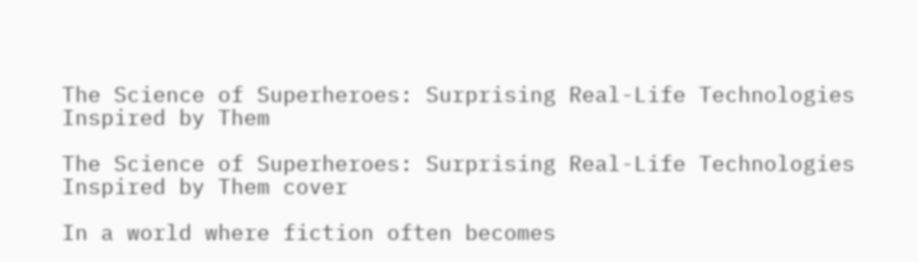The Science of Superheroes: Surprising Real-Life Technologies Inspired by Them

The Science of Superheroes: Surprising Real-Life Technologies Inspired by Them cover

In a world where fiction often becomes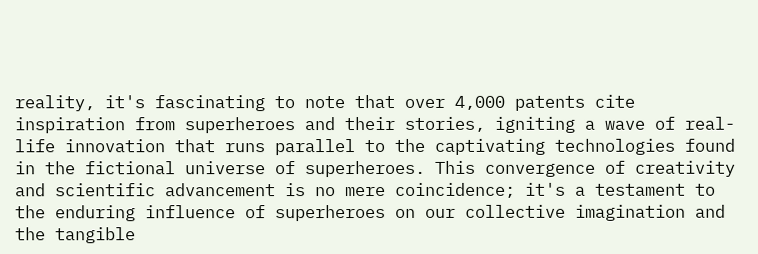reality, it's fascinating to note that over 4,000 patents cite inspiration from superheroes and their stories, igniting a wave of real-life innovation that runs parallel to the captivating technologies found in the fictional universe of superheroes. This convergence of creativity and scientific advancement is no mere coincidence; it's a testament to the enduring influence of superheroes on our collective imagination and the tangible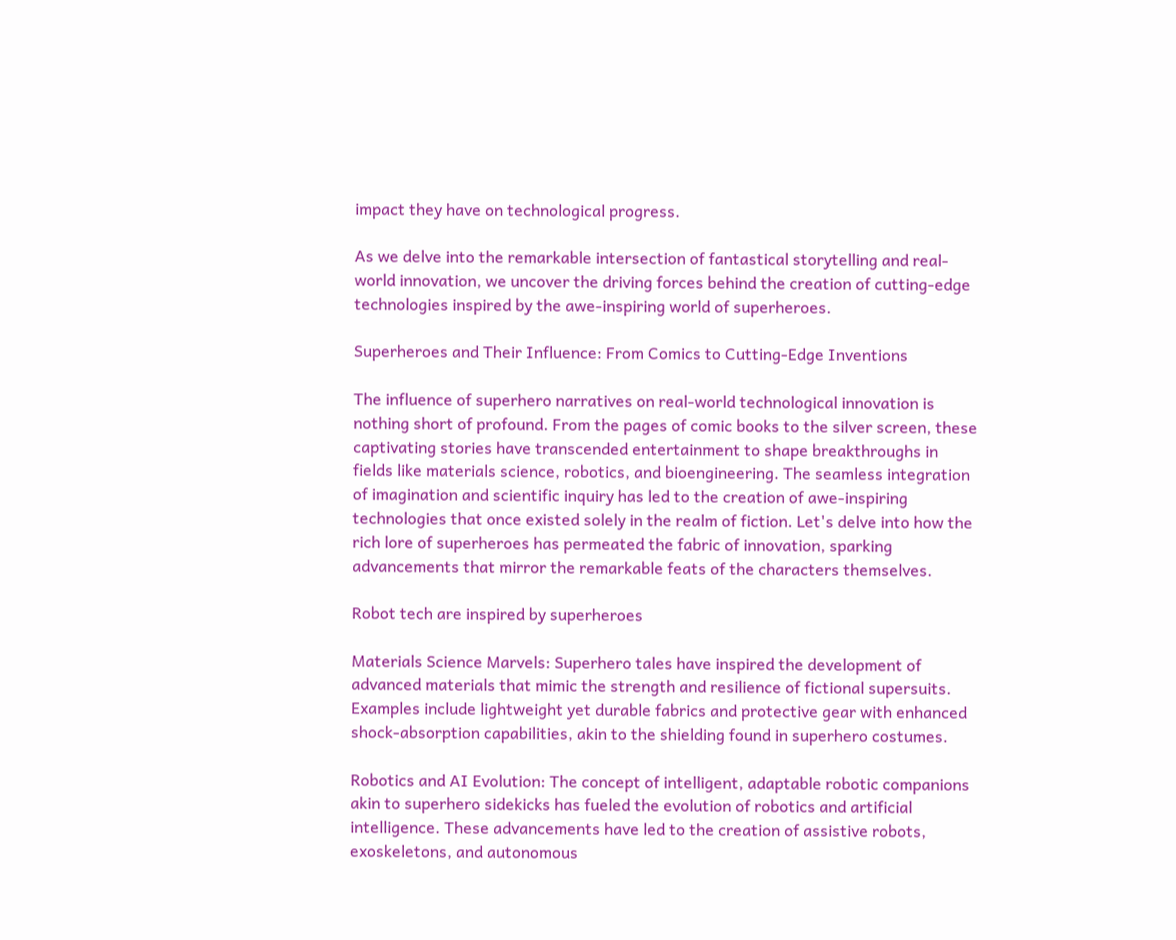impact they have on technological progress.

As we delve into the remarkable intersection of fantastical storytelling and real-world innovation, we uncover the driving forces behind the creation of cutting-edge technologies inspired by the awe-inspiring world of superheroes.

Superheroes and Their Influence: From Comics to Cutting-Edge Inventions

The influence of superhero narratives on real-world technological innovation is nothing short of profound. From the pages of comic books to the silver screen, these captivating stories have transcended entertainment to shape breakthroughs in fields like materials science, robotics, and bioengineering. The seamless integration of imagination and scientific inquiry has led to the creation of awe-inspiring technologies that once existed solely in the realm of fiction. Let's delve into how the rich lore of superheroes has permeated the fabric of innovation, sparking advancements that mirror the remarkable feats of the characters themselves.

Robot tech are inspired by superheroes

Materials Science Marvels: Superhero tales have inspired the development of advanced materials that mimic the strength and resilience of fictional supersuits. Examples include lightweight yet durable fabrics and protective gear with enhanced shock-absorption capabilities, akin to the shielding found in superhero costumes.

Robotics and AI Evolution: The concept of intelligent, adaptable robotic companions akin to superhero sidekicks has fueled the evolution of robotics and artificial intelligence. These advancements have led to the creation of assistive robots, exoskeletons, and autonomous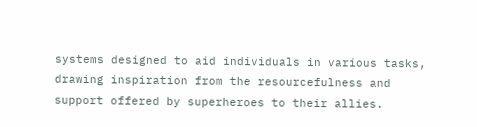systems designed to aid individuals in various tasks, drawing inspiration from the resourcefulness and support offered by superheroes to their allies.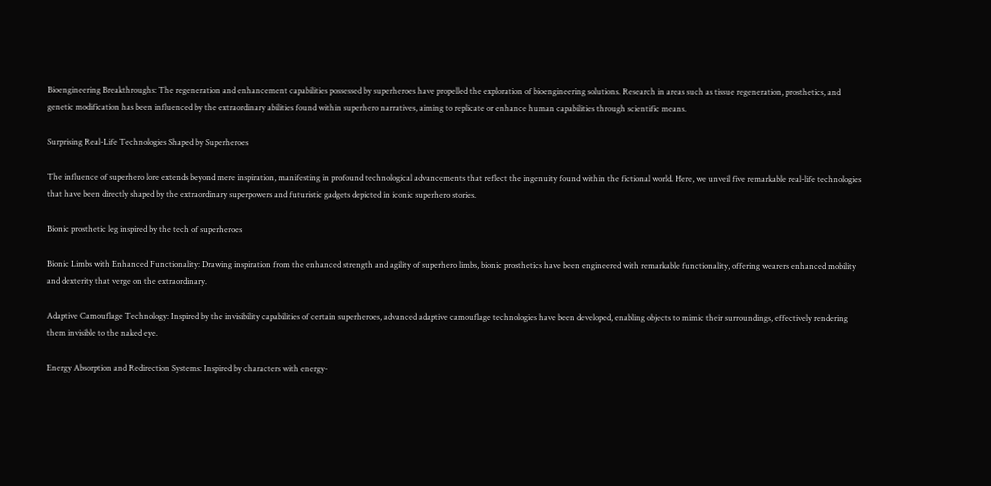Bioengineering Breakthroughs: The regeneration and enhancement capabilities possessed by superheroes have propelled the exploration of bioengineering solutions. Research in areas such as tissue regeneration, prosthetics, and genetic modification has been influenced by the extraordinary abilities found within superhero narratives, aiming to replicate or enhance human capabilities through scientific means.

Surprising Real-Life Technologies Shaped by Superheroes

The influence of superhero lore extends beyond mere inspiration, manifesting in profound technological advancements that reflect the ingenuity found within the fictional world. Here, we unveil five remarkable real-life technologies that have been directly shaped by the extraordinary superpowers and futuristic gadgets depicted in iconic superhero stories.

Bionic prosthetic leg inspired by the tech of superheroes

Bionic Limbs with Enhanced Functionality: Drawing inspiration from the enhanced strength and agility of superhero limbs, bionic prosthetics have been engineered with remarkable functionality, offering wearers enhanced mobility and dexterity that verge on the extraordinary.

Adaptive Camouflage Technology: Inspired by the invisibility capabilities of certain superheroes, advanced adaptive camouflage technologies have been developed, enabling objects to mimic their surroundings, effectively rendering them invisible to the naked eye.

Energy Absorption and Redirection Systems: Inspired by characters with energy-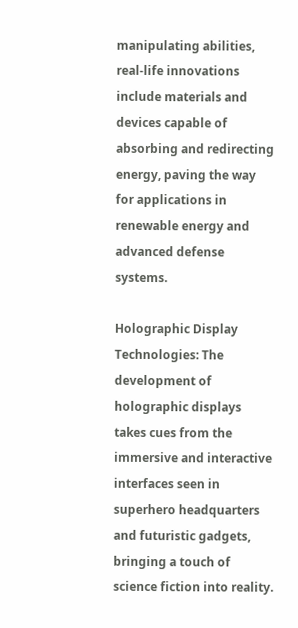manipulating abilities, real-life innovations include materials and devices capable of absorbing and redirecting energy, paving the way for applications in renewable energy and advanced defense systems.

Holographic Display Technologies: The development of holographic displays takes cues from the immersive and interactive interfaces seen in superhero headquarters and futuristic gadgets, bringing a touch of science fiction into reality.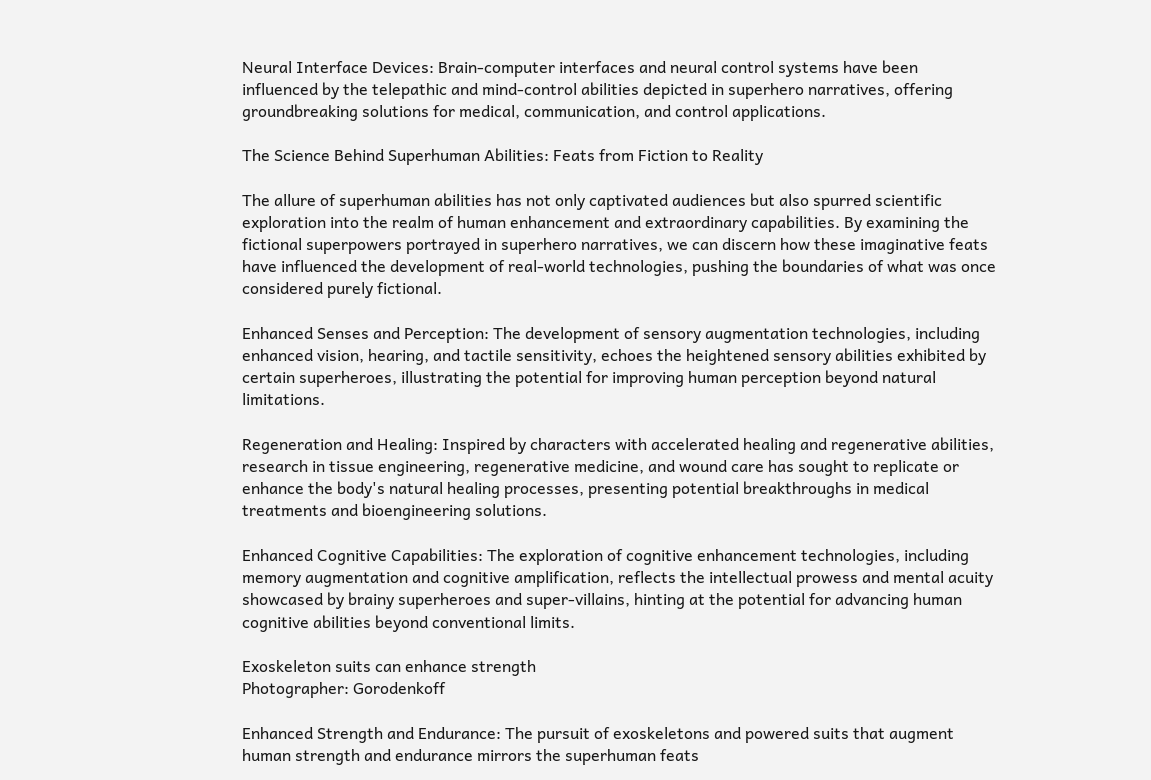Neural Interface Devices: Brain-computer interfaces and neural control systems have been influenced by the telepathic and mind-control abilities depicted in superhero narratives, offering groundbreaking solutions for medical, communication, and control applications.

The Science Behind Superhuman Abilities: Feats from Fiction to Reality

The allure of superhuman abilities has not only captivated audiences but also spurred scientific exploration into the realm of human enhancement and extraordinary capabilities. By examining the fictional superpowers portrayed in superhero narratives, we can discern how these imaginative feats have influenced the development of real-world technologies, pushing the boundaries of what was once considered purely fictional.

Enhanced Senses and Perception: The development of sensory augmentation technologies, including enhanced vision, hearing, and tactile sensitivity, echoes the heightened sensory abilities exhibited by certain superheroes, illustrating the potential for improving human perception beyond natural limitations.

Regeneration and Healing: Inspired by characters with accelerated healing and regenerative abilities, research in tissue engineering, regenerative medicine, and wound care has sought to replicate or enhance the body's natural healing processes, presenting potential breakthroughs in medical treatments and bioengineering solutions.

Enhanced Cognitive Capabilities: The exploration of cognitive enhancement technologies, including memory augmentation and cognitive amplification, reflects the intellectual prowess and mental acuity showcased by brainy superheroes and super-villains, hinting at the potential for advancing human cognitive abilities beyond conventional limits.

Exoskeleton suits can enhance strength
Photographer: Gorodenkoff

Enhanced Strength and Endurance: The pursuit of exoskeletons and powered suits that augment human strength and endurance mirrors the superhuman feats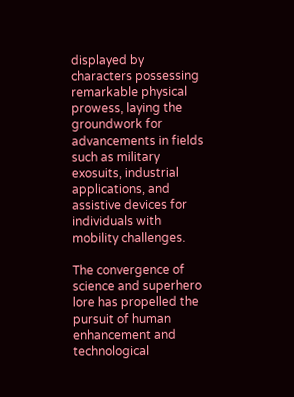displayed by characters possessing remarkable physical prowess, laying the groundwork for advancements in fields such as military exosuits, industrial applications, and assistive devices for individuals with mobility challenges.

The convergence of science and superhero lore has propelled the pursuit of human enhancement and technological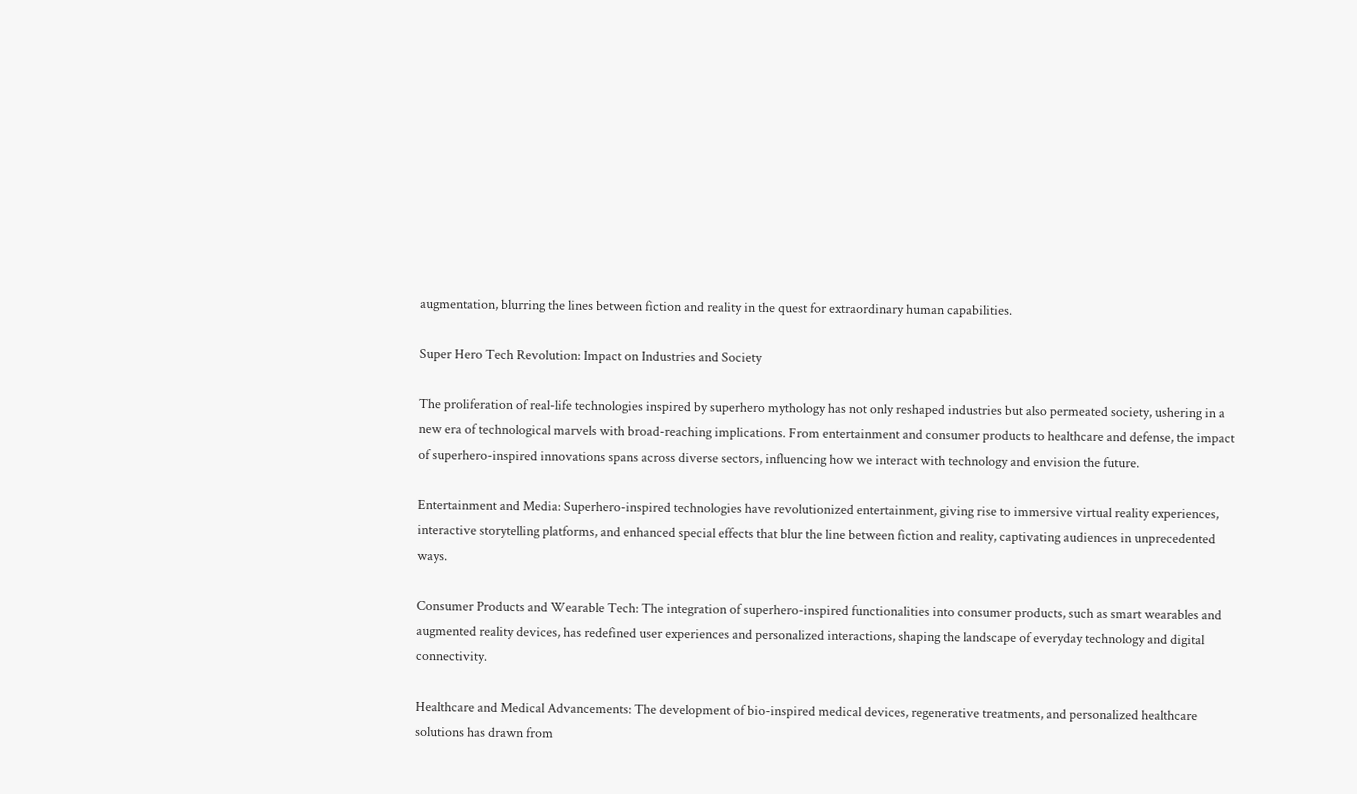augmentation, blurring the lines between fiction and reality in the quest for extraordinary human capabilities.

Super Hero Tech Revolution: Impact on Industries and Society

The proliferation of real-life technologies inspired by superhero mythology has not only reshaped industries but also permeated society, ushering in a new era of technological marvels with broad-reaching implications. From entertainment and consumer products to healthcare and defense, the impact of superhero-inspired innovations spans across diverse sectors, influencing how we interact with technology and envision the future.

Entertainment and Media: Superhero-inspired technologies have revolutionized entertainment, giving rise to immersive virtual reality experiences, interactive storytelling platforms, and enhanced special effects that blur the line between fiction and reality, captivating audiences in unprecedented ways.

Consumer Products and Wearable Tech: The integration of superhero-inspired functionalities into consumer products, such as smart wearables and augmented reality devices, has redefined user experiences and personalized interactions, shaping the landscape of everyday technology and digital connectivity.

Healthcare and Medical Advancements: The development of bio-inspired medical devices, regenerative treatments, and personalized healthcare solutions has drawn from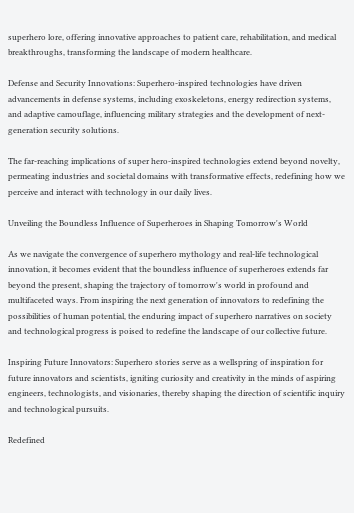superhero lore, offering innovative approaches to patient care, rehabilitation, and medical breakthroughs, transforming the landscape of modern healthcare.

Defense and Security Innovations: Superhero-inspired technologies have driven advancements in defense systems, including exoskeletons, energy redirection systems, and adaptive camouflage, influencing military strategies and the development of next-generation security solutions.

The far-reaching implications of super hero-inspired technologies extend beyond novelty, permeating industries and societal domains with transformative effects, redefining how we perceive and interact with technology in our daily lives.

Unveiling the Boundless Influence of Superheroes in Shaping Tomorrow's World

As we navigate the convergence of superhero mythology and real-life technological innovation, it becomes evident that the boundless influence of superheroes extends far beyond the present, shaping the trajectory of tomorrow's world in profound and multifaceted ways. From inspiring the next generation of innovators to redefining the possibilities of human potential, the enduring impact of superhero narratives on society and technological progress is poised to redefine the landscape of our collective future.

Inspiring Future Innovators: Superhero stories serve as a wellspring of inspiration for future innovators and scientists, igniting curiosity and creativity in the minds of aspiring engineers, technologists, and visionaries, thereby shaping the direction of scientific inquiry and technological pursuits.

Redefined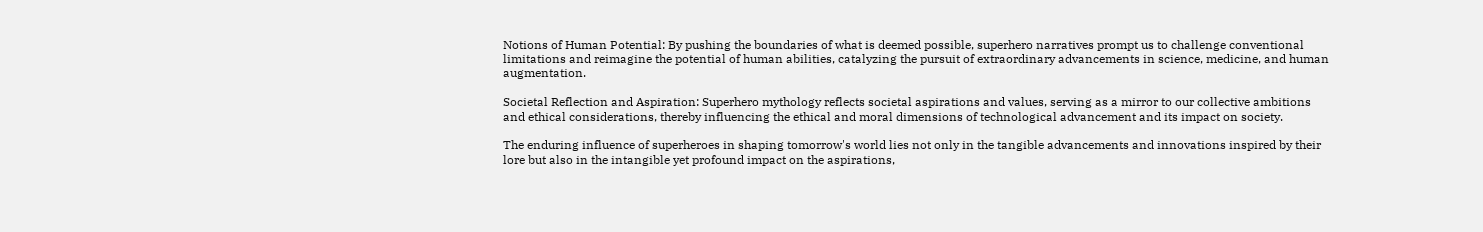Notions of Human Potential: By pushing the boundaries of what is deemed possible, superhero narratives prompt us to challenge conventional limitations and reimagine the potential of human abilities, catalyzing the pursuit of extraordinary advancements in science, medicine, and human augmentation.

Societal Reflection and Aspiration: Superhero mythology reflects societal aspirations and values, serving as a mirror to our collective ambitions and ethical considerations, thereby influencing the ethical and moral dimensions of technological advancement and its impact on society.

The enduring influence of superheroes in shaping tomorrow's world lies not only in the tangible advancements and innovations inspired by their lore but also in the intangible yet profound impact on the aspirations,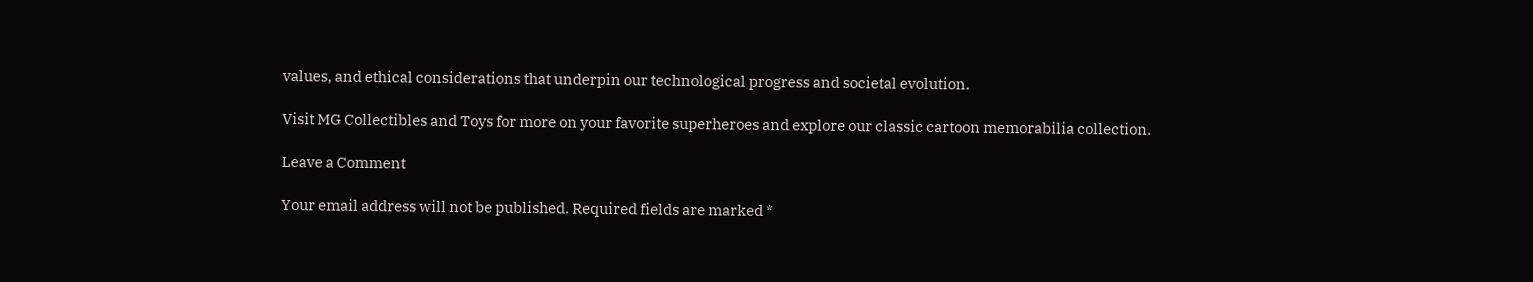values, and ethical considerations that underpin our technological progress and societal evolution.

Visit MG Collectibles and Toys for more on your favorite superheroes and explore our classic cartoon memorabilia collection.

Leave a Comment

Your email address will not be published. Required fields are marked *